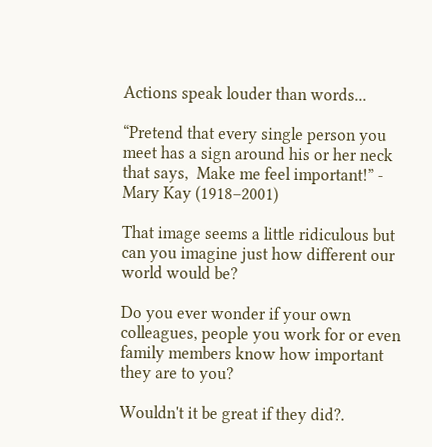Actions speak louder than words...

“Pretend that every single person you meet has a sign around his or her neck that says,  Make me feel important!” - Mary Kay (1918–2001)

That image seems a little ridiculous but can you imagine just how different our world would be?

Do you ever wonder if your own colleagues, people you work for or even family members know how important they are to you?

Wouldn't it be great if they did?.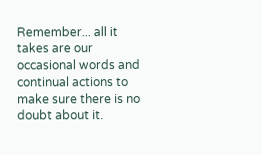Remember... all it takes are our occasional words and continual actions to make sure there is no doubt about it.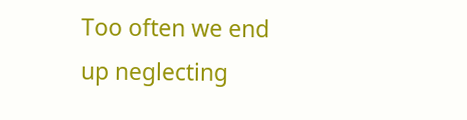Too often we end up neglecting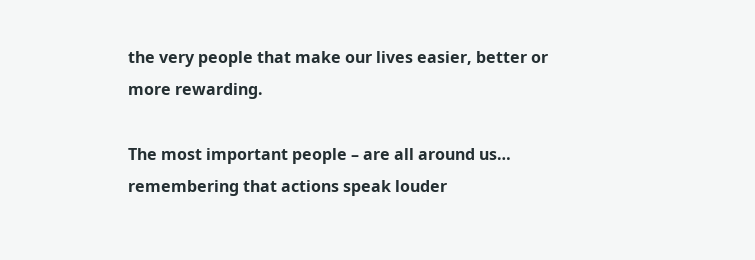the very people that make our lives easier, better or more rewarding.

The most important people – are all around us… remembering that actions speak louder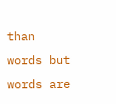than words but words are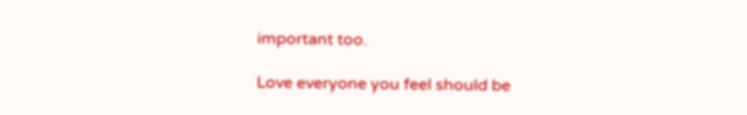important too.

Love everyone you feel should be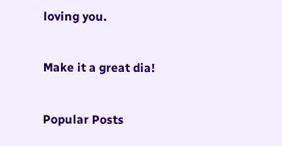loving you.

Make it a great dia!

Popular Posts